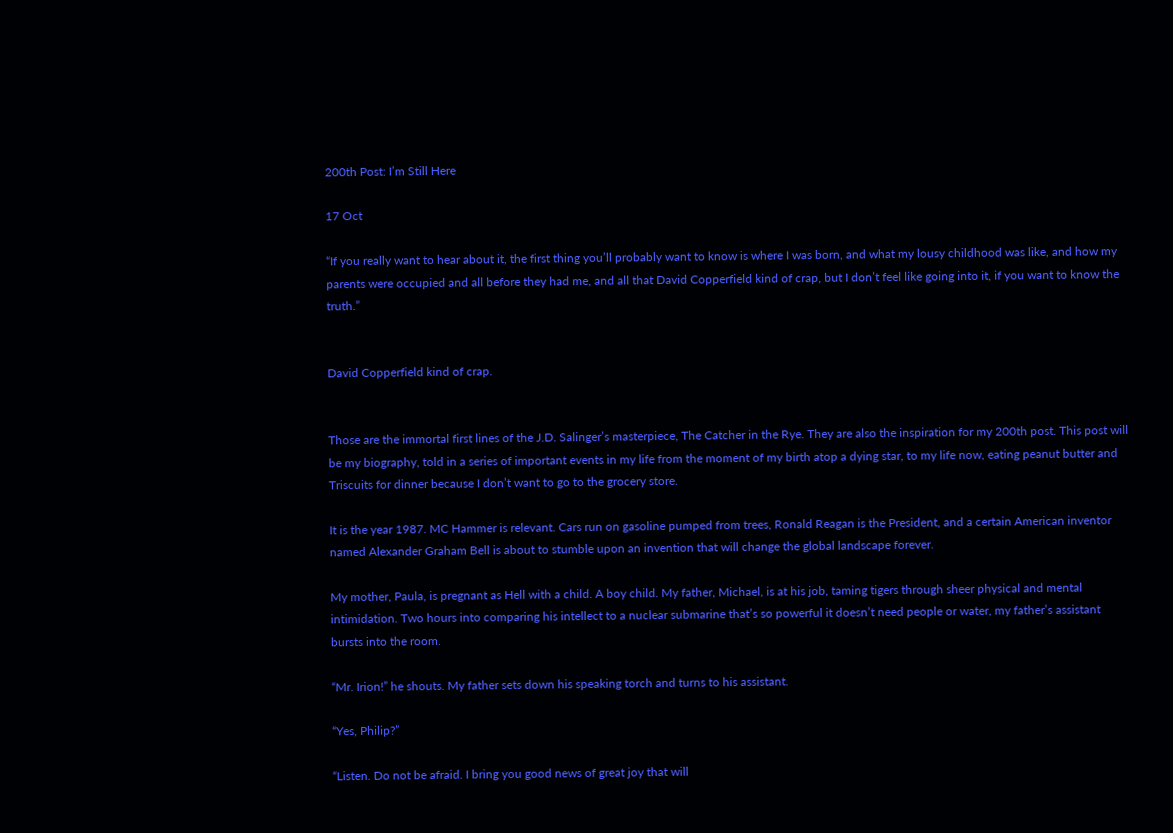200th Post: I’m Still Here

17 Oct

“If you really want to hear about it, the first thing you’ll probably want to know is where I was born, and what my lousy childhood was like, and how my parents were occupied and all before they had me, and all that David Copperfield kind of crap, but I don’t feel like going into it, if you want to know the truth.”


David Copperfield kind of crap.


Those are the immortal first lines of the J.D. Salinger’s masterpiece, The Catcher in the Rye. They are also the inspiration for my 200th post. This post will be my biography, told in a series of important events in my life from the moment of my birth atop a dying star, to my life now, eating peanut butter and Triscuits for dinner because I don’t want to go to the grocery store.

It is the year 1987. MC Hammer is relevant. Cars run on gasoline pumped from trees, Ronald Reagan is the President, and a certain American inventor named Alexander Graham Bell is about to stumble upon an invention that will change the global landscape forever.

My mother, Paula, is pregnant as Hell with a child. A boy child. My father, Michael, is at his job, taming tigers through sheer physical and mental intimidation. Two hours into comparing his intellect to a nuclear submarine that’s so powerful it doesn’t need people or water, my father’s assistant bursts into the room.

“Mr. Irion!” he shouts. My father sets down his speaking torch and turns to his assistant.

“Yes, Philip?”

“Listen. Do not be afraid. I bring you good news of great joy that will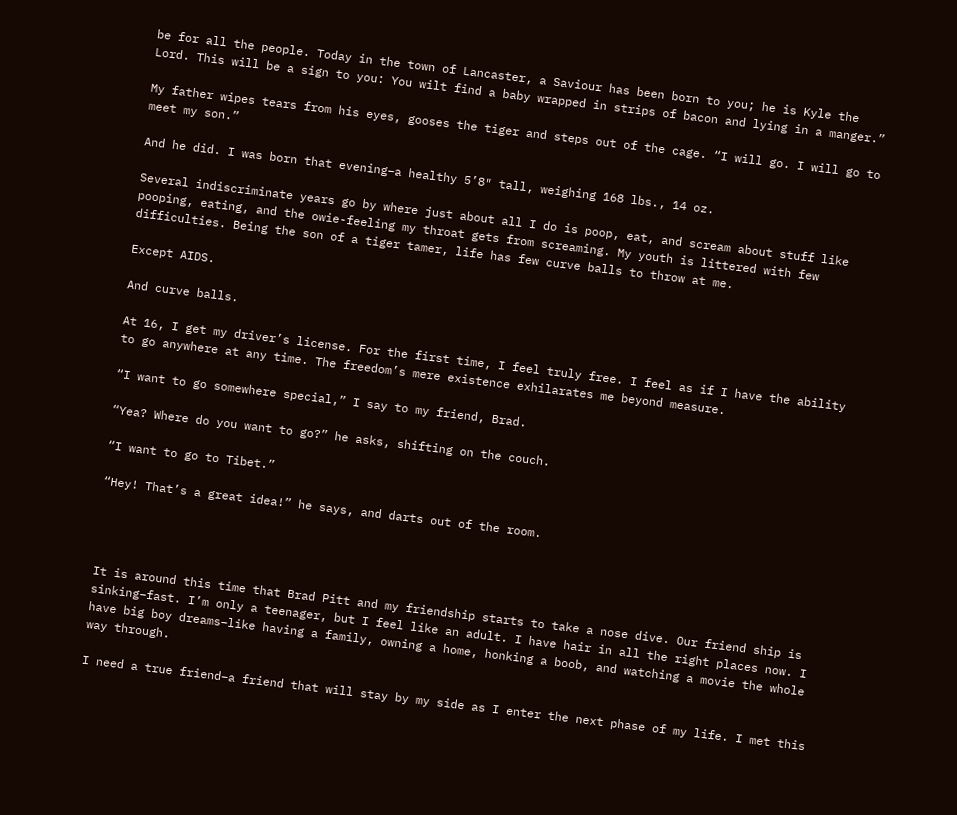be for all the people. Today in the town of Lancaster, a Saviour has been born to you; he is Kyle the Lord. This will be a sign to you: You wilt find a baby wrapped in strips of bacon and lying in a manger.”

My father wipes tears from his eyes, gooses the tiger and steps out of the cage. “I will go. I will go to meet my son.”

And he did. I was born that evening–a healthy 5’8″ tall, weighing 168 lbs., 14 oz.

Several indiscriminate years go by where just about all I do is poop, eat, and scream about stuff like pooping, eating, and the owie-feeling my throat gets from screaming. My youth is littered with few difficulties. Being the son of a tiger tamer, life has few curve balls to throw at me.

Except AIDS.

And curve balls.

At 16, I get my driver’s license. For the first time, I feel truly free. I feel as if I have the ability to go anywhere at any time. The freedom’s mere existence exhilarates me beyond measure.

“I want to go somewhere special,” I say to my friend, Brad.

“Yea? Where do you want to go?” he asks, shifting on the couch.

“I want to go to Tibet.”

“Hey! That’s a great idea!” he says, and darts out of the room.




It is around this time that Brad Pitt and my friendship starts to take a nose dive. Our friend ship is sinking–fast. I’m only a teenager, but I feel like an adult. I have hair in all the right places now. I have big boy dreams–like having a family, owning a home, honking a boob, and watching a movie the whole way through.

I need a true friend–a friend that will stay by my side as I enter the next phase of my life. I met this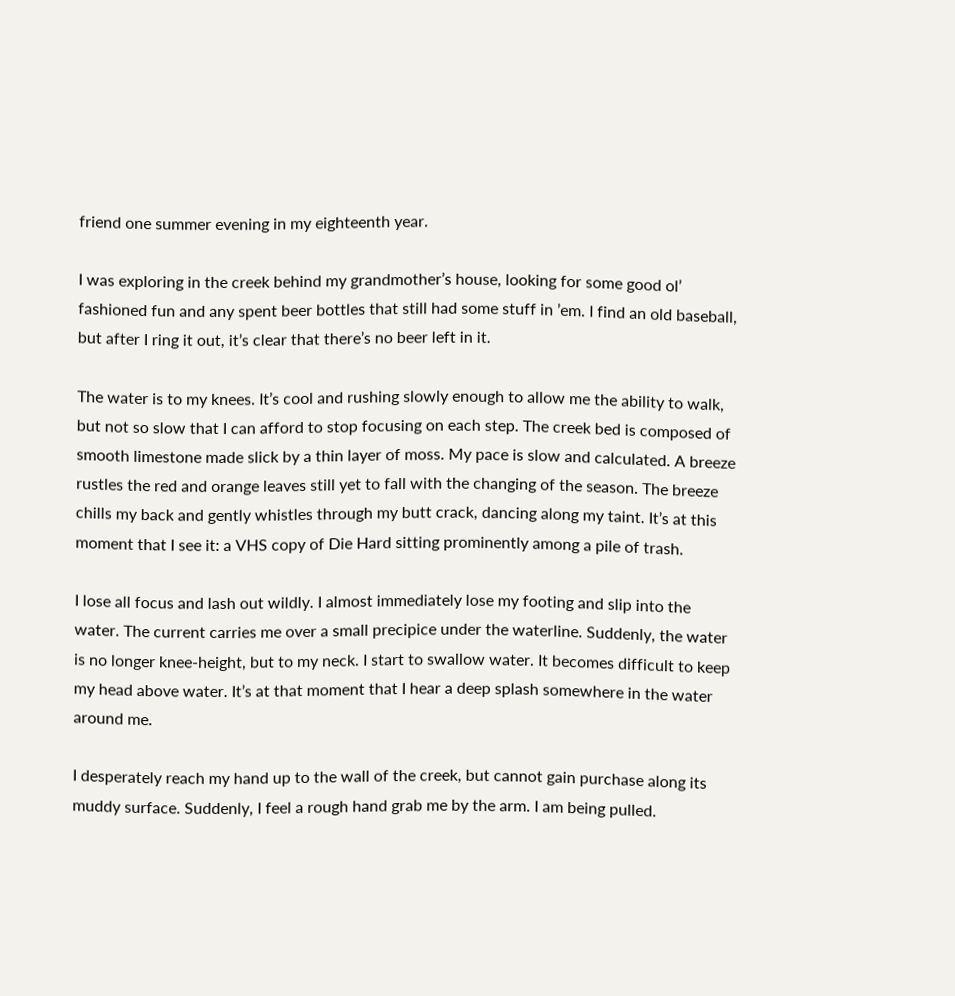friend one summer evening in my eighteenth year.

I was exploring in the creek behind my grandmother’s house, looking for some good ol’ fashioned fun and any spent beer bottles that still had some stuff in ’em. I find an old baseball, but after I ring it out, it’s clear that there’s no beer left in it.

The water is to my knees. It’s cool and rushing slowly enough to allow me the ability to walk, but not so slow that I can afford to stop focusing on each step. The creek bed is composed of smooth limestone made slick by a thin layer of moss. My pace is slow and calculated. A breeze rustles the red and orange leaves still yet to fall with the changing of the season. The breeze chills my back and gently whistles through my butt crack, dancing along my taint. It’s at this moment that I see it: a VHS copy of Die Hard sitting prominently among a pile of trash.

I lose all focus and lash out wildly. I almost immediately lose my footing and slip into the water. The current carries me over a small precipice under the waterline. Suddenly, the water is no longer knee-height, but to my neck. I start to swallow water. It becomes difficult to keep my head above water. It’s at that moment that I hear a deep splash somewhere in the water around me.

I desperately reach my hand up to the wall of the creek, but cannot gain purchase along its muddy surface. Suddenly, I feel a rough hand grab me by the arm. I am being pulled.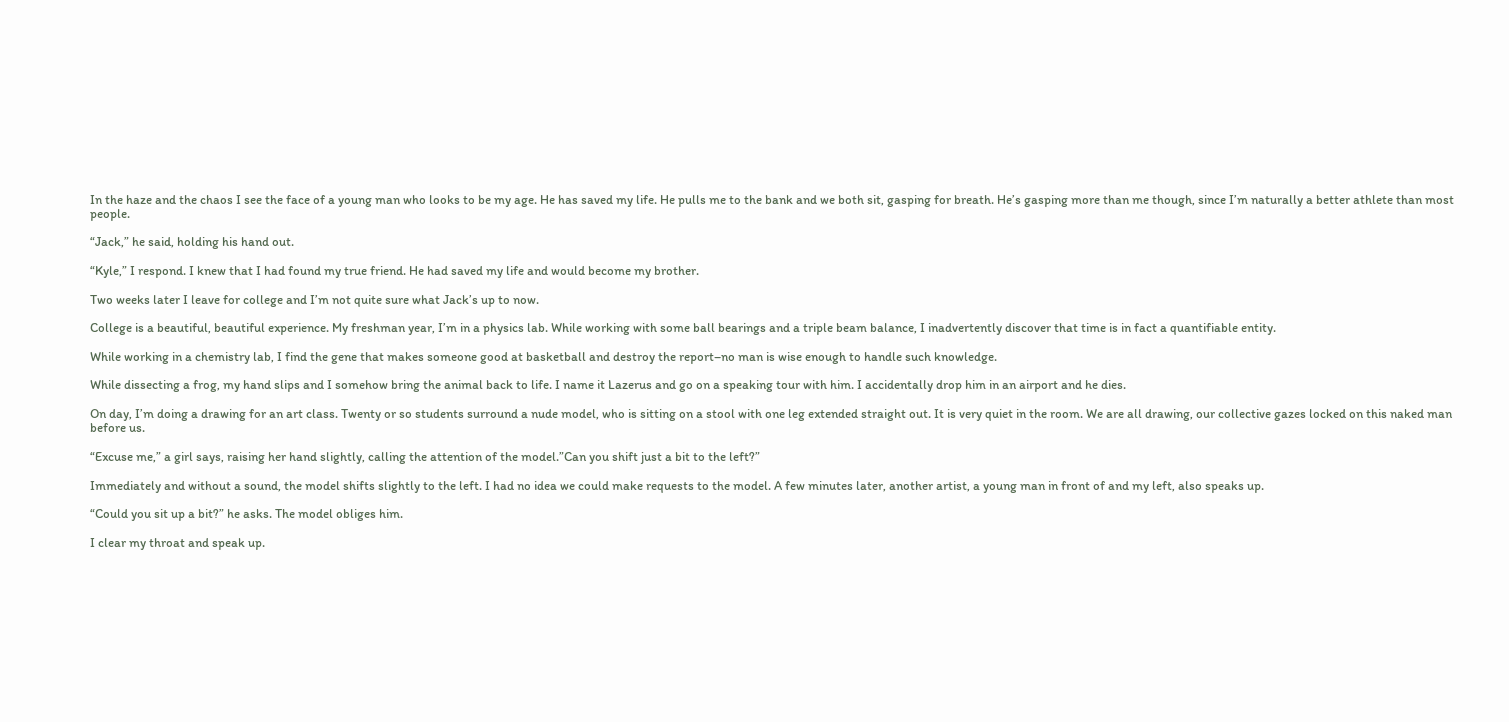In the haze and the chaos I see the face of a young man who looks to be my age. He has saved my life. He pulls me to the bank and we both sit, gasping for breath. He’s gasping more than me though, since I’m naturally a better athlete than most people.

“Jack,” he said, holding his hand out.

“Kyle,” I respond. I knew that I had found my true friend. He had saved my life and would become my brother.

Two weeks later I leave for college and I’m not quite sure what Jack’s up to now.

College is a beautiful, beautiful experience. My freshman year, I’m in a physics lab. While working with some ball bearings and a triple beam balance, I inadvertently discover that time is in fact a quantifiable entity.

While working in a chemistry lab, I find the gene that makes someone good at basketball and destroy the report–no man is wise enough to handle such knowledge.

While dissecting a frog, my hand slips and I somehow bring the animal back to life. I name it Lazerus and go on a speaking tour with him. I accidentally drop him in an airport and he dies.

On day, I’m doing a drawing for an art class. Twenty or so students surround a nude model, who is sitting on a stool with one leg extended straight out. It is very quiet in the room. We are all drawing, our collective gazes locked on this naked man before us.

“Excuse me,” a girl says, raising her hand slightly, calling the attention of the model.”Can you shift just a bit to the left?”

Immediately and without a sound, the model shifts slightly to the left. I had no idea we could make requests to the model. A few minutes later, another artist, a young man in front of and my left, also speaks up.

“Could you sit up a bit?” he asks. The model obliges him.

I clear my throat and speak up.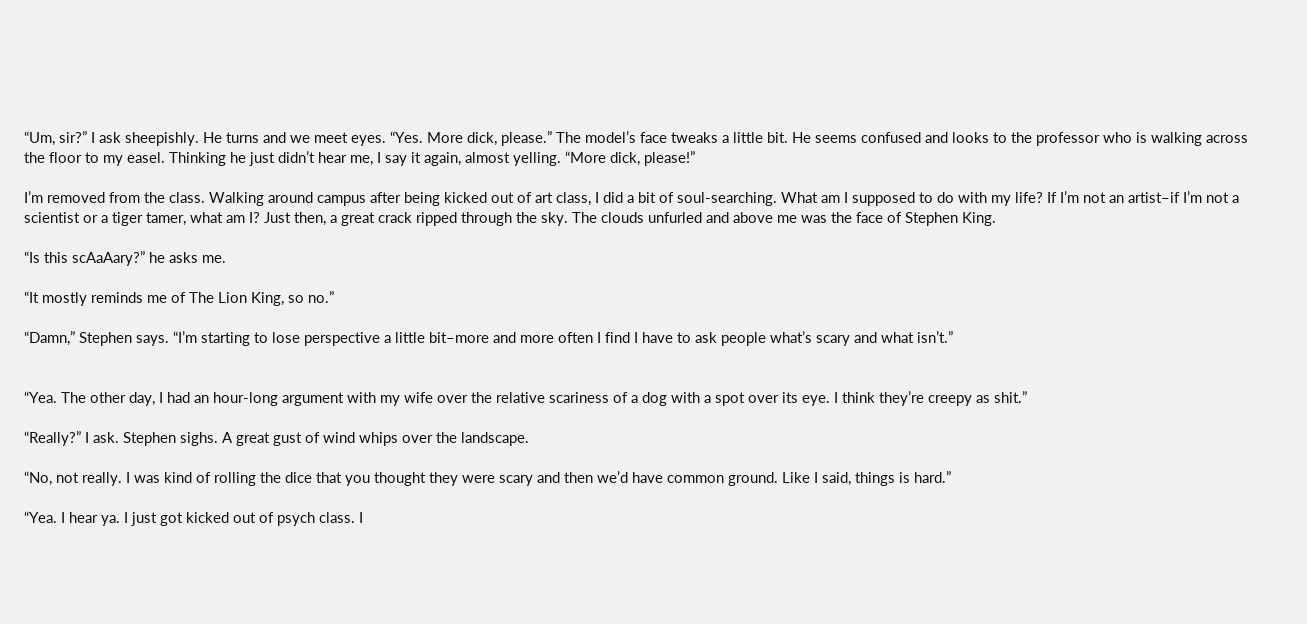“Um, sir?” I ask sheepishly. He turns and we meet eyes. “Yes. More dick, please.” The model’s face tweaks a little bit. He seems confused and looks to the professor who is walking across the floor to my easel. Thinking he just didn’t hear me, I say it again, almost yelling. “More dick, please!”

I’m removed from the class. Walking around campus after being kicked out of art class, I did a bit of soul-searching. What am I supposed to do with my life? If I’m not an artist–if I’m not a scientist or a tiger tamer, what am I? Just then, a great crack ripped through the sky. The clouds unfurled and above me was the face of Stephen King.

“Is this scAaAary?” he asks me.

“It mostly reminds me of The Lion King, so no.”

“Damn,” Stephen says. “I’m starting to lose perspective a little bit–more and more often I find I have to ask people what’s scary and what isn’t.”


“Yea. The other day, I had an hour-long argument with my wife over the relative scariness of a dog with a spot over its eye. I think they’re creepy as shit.”

“Really?” I ask. Stephen sighs. A great gust of wind whips over the landscape.

“No, not really. I was kind of rolling the dice that you thought they were scary and then we’d have common ground. Like I said, things is hard.”

“Yea. I hear ya. I just got kicked out of psych class. I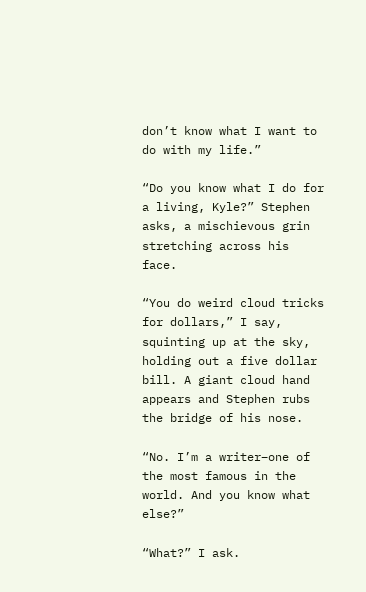don’t know what I want to do with my life.”

“Do you know what I do for a living, Kyle?” Stephen asks, a mischievous grin stretching across his face.

“You do weird cloud tricks for dollars,” I say, squinting up at the sky, holding out a five dollar bill. A giant cloud hand appears and Stephen rubs the bridge of his nose.

“No. I’m a writer–one of the most famous in the world. And you know what else?”

“What?” I ask.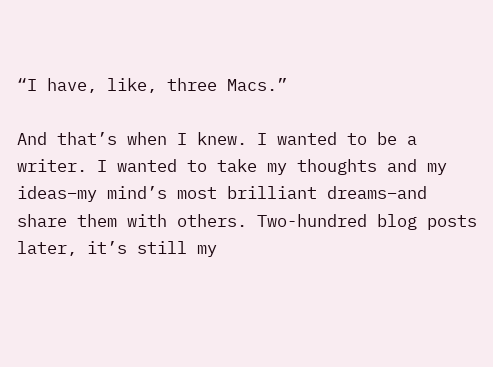“I have, like, three Macs.”

And that’s when I knew. I wanted to be a writer. I wanted to take my thoughts and my ideas–my mind’s most brilliant dreams–and share them with others. Two-hundred blog posts later, it’s still my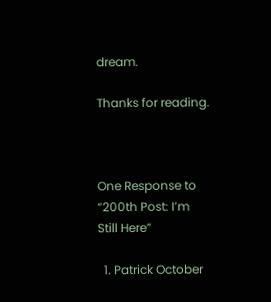dream.

Thanks for reading.



One Response to “200th Post: I’m Still Here”

  1. Patrick October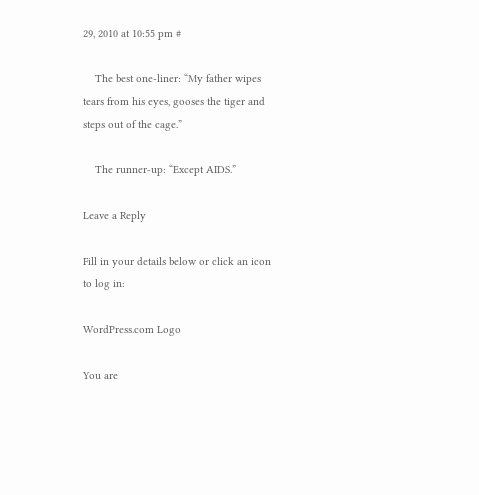29, 2010 at 10:55 pm #

    The best one-liner: “My father wipes tears from his eyes, gooses the tiger and steps out of the cage.”

    The runner-up: “Except AIDS.”

Leave a Reply

Fill in your details below or click an icon to log in:

WordPress.com Logo

You are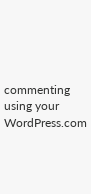commenting using your WordPress.com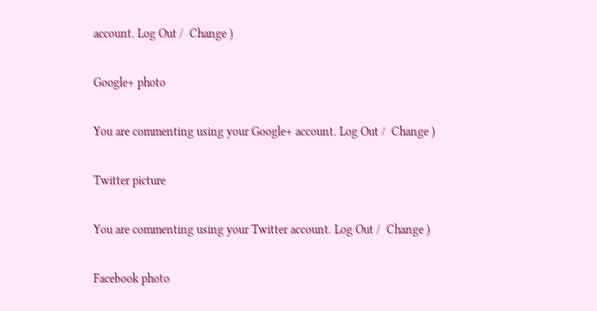account. Log Out /  Change )

Google+ photo

You are commenting using your Google+ account. Log Out /  Change )

Twitter picture

You are commenting using your Twitter account. Log Out /  Change )

Facebook photo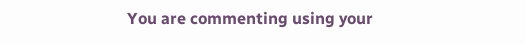You are commenting using your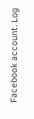Facebook account. Log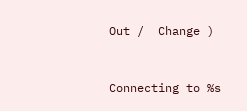Out /  Change )


Connecting to %s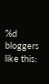%d bloggers like this: